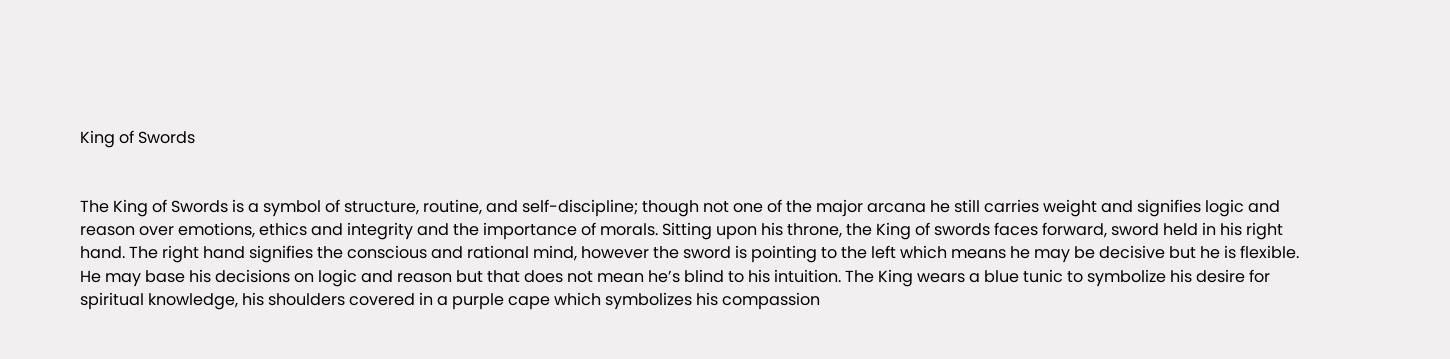King of Swords


The King of Swords is a symbol of structure, routine, and self-discipline; though not one of the major arcana he still carries weight and signifies logic and reason over emotions, ethics and integrity and the importance of morals. Sitting upon his throne, the King of swords faces forward, sword held in his right hand. The right hand signifies the conscious and rational mind, however the sword is pointing to the left which means he may be decisive but he is flexible. He may base his decisions on logic and reason but that does not mean he’s blind to his intuition. The King wears a blue tunic to symbolize his desire for spiritual knowledge, his shoulders covered in a purple cape which symbolizes his compassion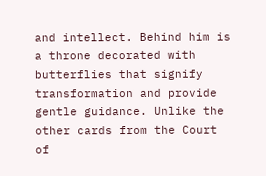and intellect. Behind him is a throne decorated with butterflies that signify transformation and provide gentle guidance. Unlike the other cards from the Court of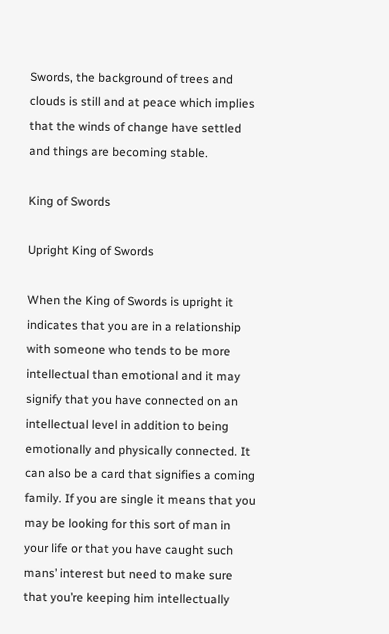Swords, the background of trees and clouds is still and at peace which implies that the winds of change have settled and things are becoming stable.

King of Swords

Upright King of Swords

When the King of Swords is upright it indicates that you are in a relationship with someone who tends to be more intellectual than emotional and it may signify that you have connected on an intellectual level in addition to being emotionally and physically connected. It can also be a card that signifies a coming family. If you are single it means that you may be looking for this sort of man in your life or that you have caught such mans’ interest but need to make sure that you’re keeping him intellectually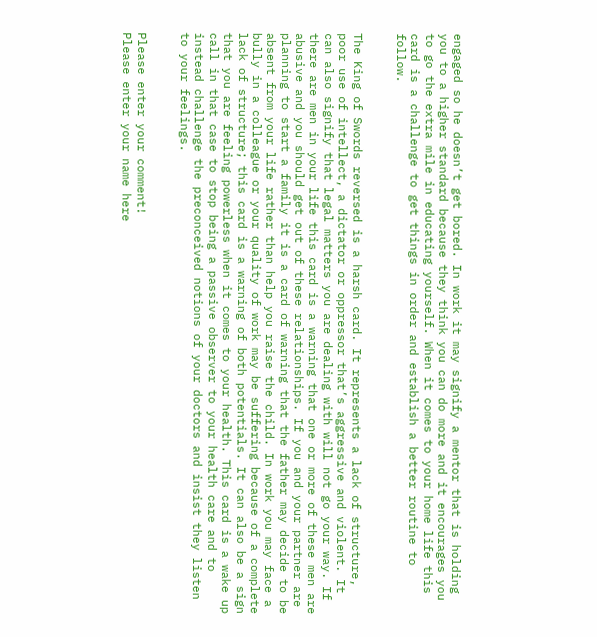engaged so he doesn’t get bored. In work it may signify a mentor that is holding you to a higher standard because they think you can do more and it encourages you to go the extra mile in educating yourself. When it comes to your home life this card is a challenge to get things in order and establish a better routine to follow.


The King of Swords reversed is a harsh card. It represents a lack of structure, poor use of intellect, a dictator or oppressor that’s aggressive and violent. It can also signify that legal matters you are dealing with will not go your way. If there are men in your life this card is a warning that one or more of these men are abusive and you should get out of these relationships. If you and your partner are planning to start a family it is a card of warning that the father may decide to be absent from your life rather than help you raise the child. In work you may face a bully in a colleague or your quality of work may be suffering because of a complete lack of structure; this card is a warning of both potentials. It can also be a sign that you are feeling powerless when it comes to your health. This card is a wake up call in that case to stop being a passive observer to your health care and to instead challenge the preconceived notions of your doctors and insist they listen to your feelings.


Please enter your comment!
Please enter your name here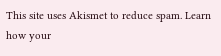This site uses Akismet to reduce spam. Learn how your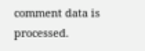comment data is processed.